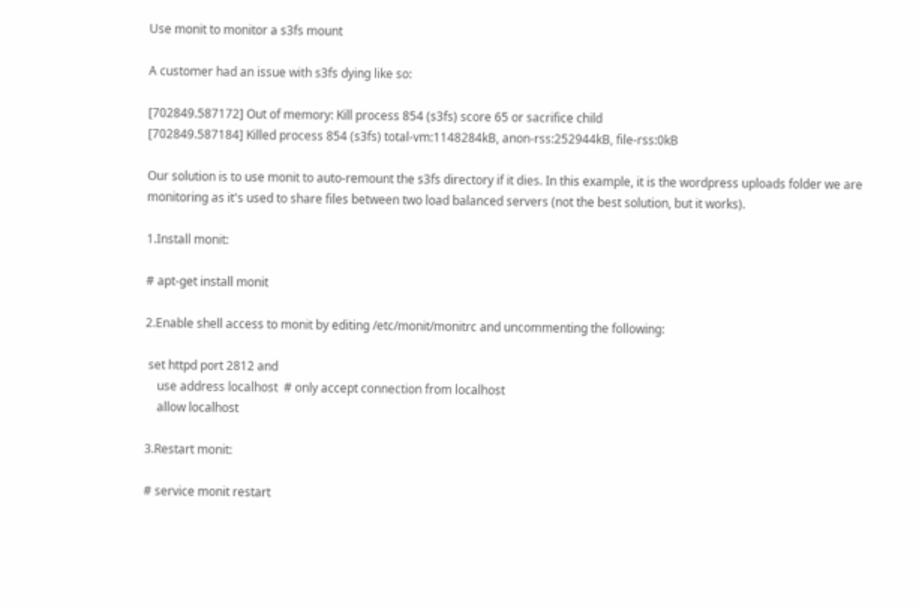Use monit to monitor a s3fs mount

A customer had an issue with s3fs dying like so:

[702849.587172] Out of memory: Kill process 854 (s3fs) score 65 or sacrifice child
[702849.587184] Killed process 854 (s3fs) total-vm:1148284kB, anon-rss:252944kB, file-rss:0kB

Our solution is to use monit to auto-remount the s3fs directory if it dies. In this example, it is the wordpress uploads folder we are monitoring as it's used to share files between two load balanced servers (not the best solution, but it works).

1.Install monit:

# apt-get install monit

2.Enable shell access to monit by editing /etc/monit/monitrc and uncommenting the following:

 set httpd port 2812 and
    use address localhost  # only accept connection from localhost
    allow localhost

3.Restart monit:

# service monit restart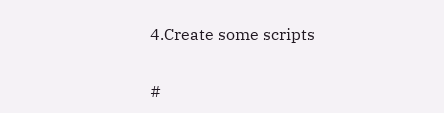4.Create some scripts

#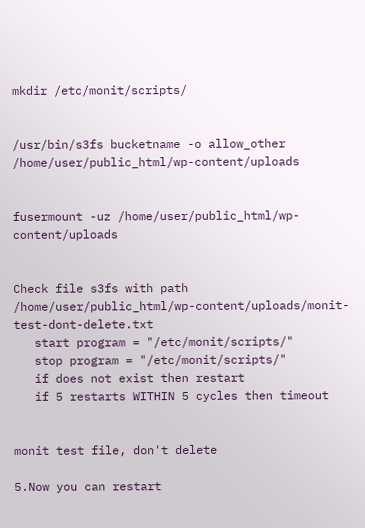mkdir /etc/monit/scripts/


/usr/bin/s3fs bucketname -o allow_other /home/user/public_html/wp-content/uploads


fusermount -uz /home/user/public_html/wp-content/uploads


Check file s3fs with path /home/user/public_html/wp-content/uploads/monit-test-dont-delete.txt
   start program = "/etc/monit/scripts/"
   stop program = "/etc/monit/scripts/"
   if does not exist then restart
   if 5 restarts WITHIN 5 cycles then timeout


monit test file, don't delete

5.Now you can restart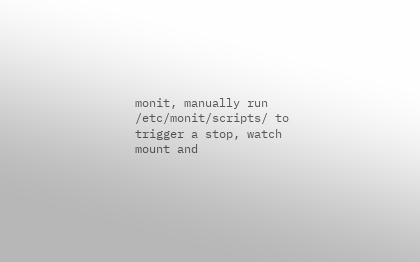monit, manually run /etc/monit/scripts/ to trigger a stop, watch mount and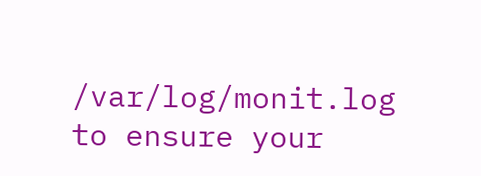/var/log/monit.log to ensure your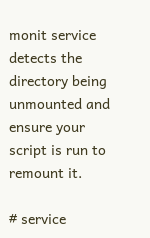monit service detects the directory being unmounted and ensure your script is run to remount it.

# service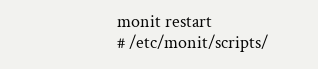monit restart
# /etc/monit/scripts/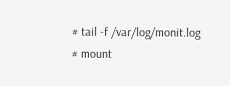# tail -f /var/log/monit.log
# mount